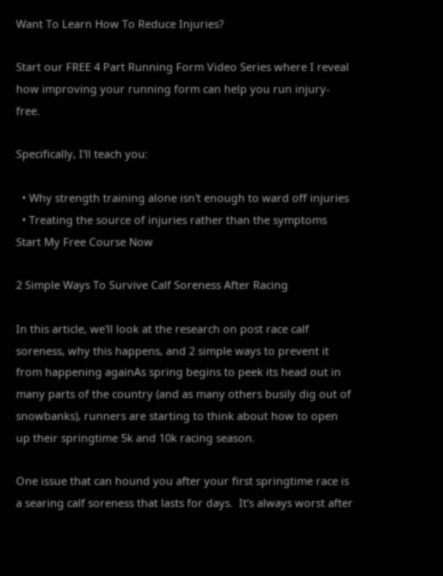Want To Learn How To Reduce Injuries?

Start our FREE 4 Part Running Form Video Series where I reveal how improving your running form can help you run injury-free.

Specifically, I'll teach you:

  • Why strength training alone isn't enough to ward off injuries
  • Treating the source of injuries rather than the symptoms
Start My Free Course Now

2 Simple Ways To Survive Calf Soreness After Racing

In this article, we'll look at the research on post race calf soreness, why this happens, and 2 simple ways to prevent it from happening againAs spring begins to peek its head out in many parts of the country (and as many others busily dig out of snowbanks), runners are starting to think about how to open up their springtime 5k and 10k racing season.

One issue that can hound you after your first springtime race is a searing calf soreness that lasts for days.  It’s always worst after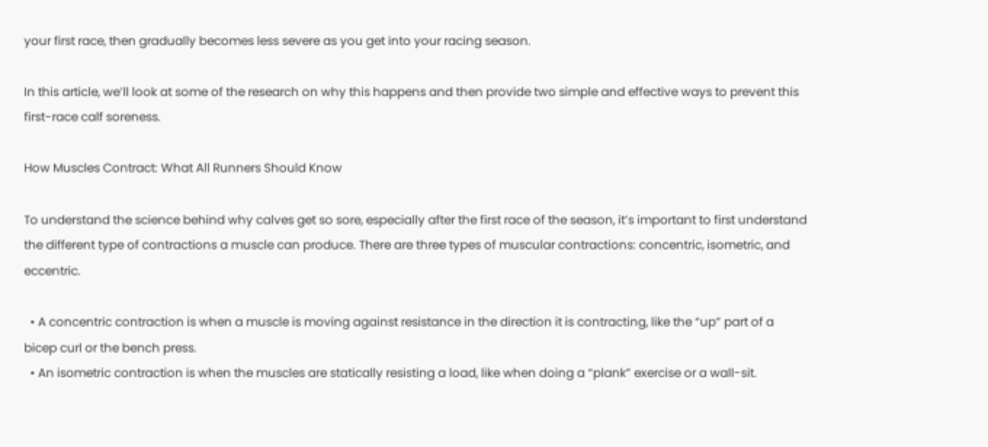your first race, then gradually becomes less severe as you get into your racing season.

In this article, we’ll look at some of the research on why this happens and then provide two simple and effective ways to prevent this first-race calf soreness.

How Muscles Contract: What All Runners Should Know

To understand the science behind why calves get so sore, especially after the first race of the season, it’s important to first understand the different type of contractions a muscle can produce. There are three types of muscular contractions: concentric, isometric, and eccentric.

  • A concentric contraction is when a muscle is moving against resistance in the direction it is contracting, like the “up” part of a bicep curl or the bench press.
  • An isometric contraction is when the muscles are statically resisting a load, like when doing a “plank” exercise or a wall-sit.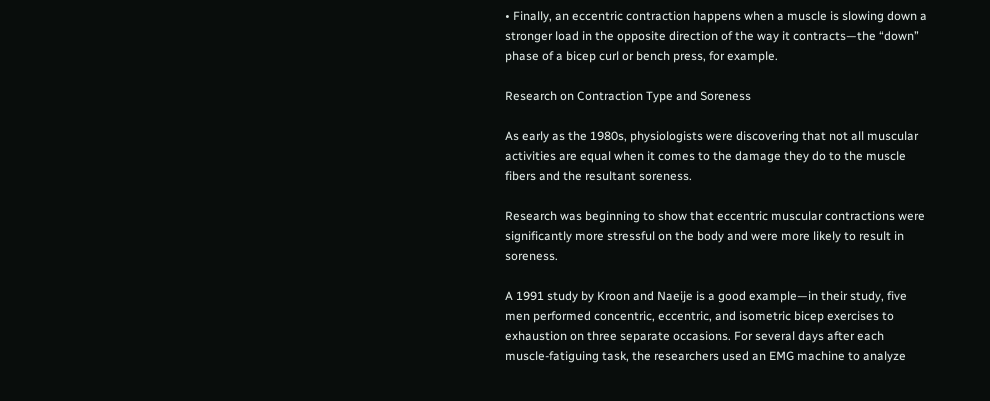• Finally, an eccentric contraction happens when a muscle is slowing down a stronger load in the opposite direction of the way it contracts—the “down” phase of a bicep curl or bench press, for example.

Research on Contraction Type and Soreness

As early as the 1980s, physiologists were discovering that not all muscular activities are equal when it comes to the damage they do to the muscle fibers and the resultant soreness.

Research was beginning to show that eccentric muscular contractions were significantly more stressful on the body and were more likely to result in soreness.

A 1991 study by Kroon and Naeije is a good example—in their study, five men performed concentric, eccentric, and isometric bicep exercises to exhaustion on three separate occasions. For several days after each muscle-fatiguing task, the researchers used an EMG machine to analyze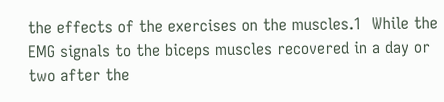the effects of the exercises on the muscles.1  While the EMG signals to the biceps muscles recovered in a day or two after the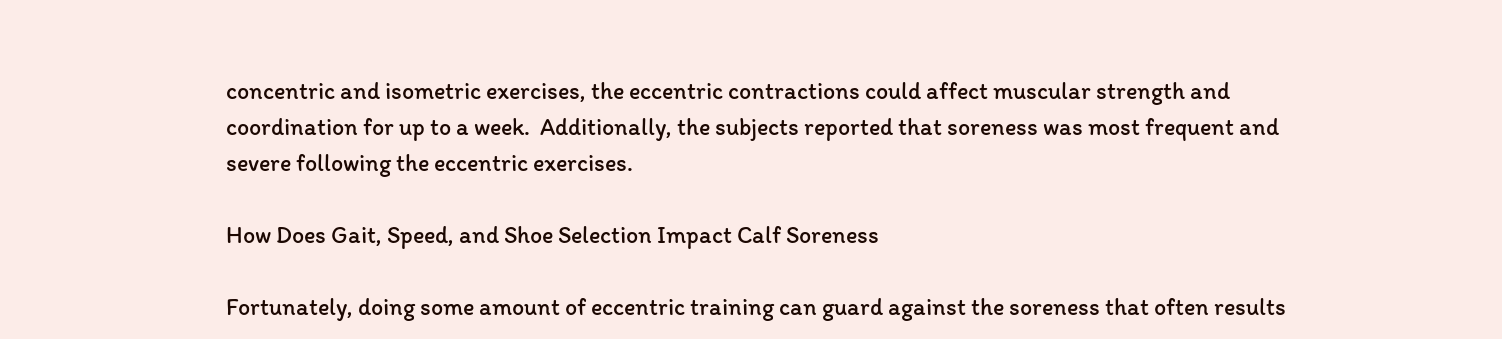concentric and isometric exercises, the eccentric contractions could affect muscular strength and coordination for up to a week.  Additionally, the subjects reported that soreness was most frequent and severe following the eccentric exercises.

How Does Gait, Speed, and Shoe Selection Impact Calf Soreness

Fortunately, doing some amount of eccentric training can guard against the soreness that often results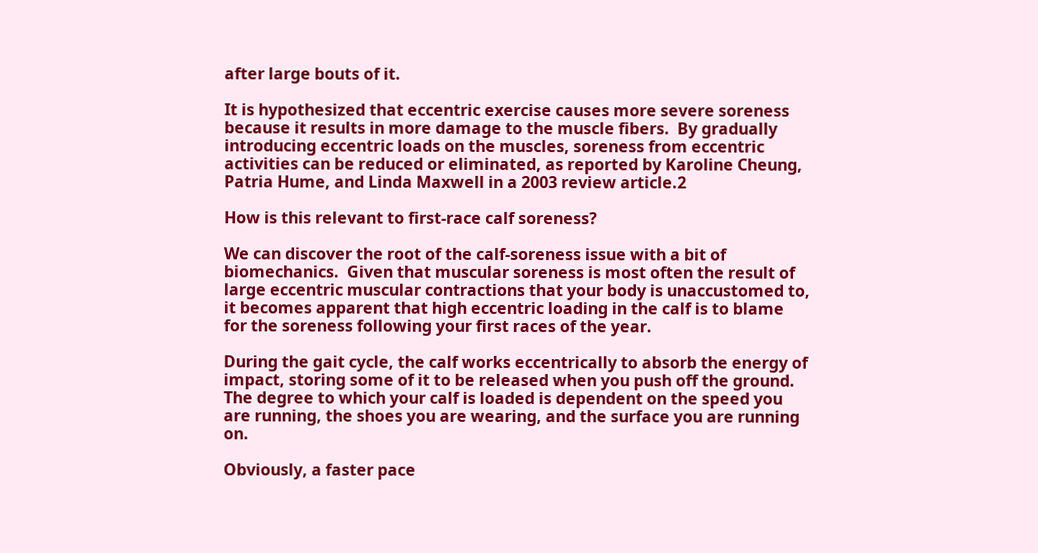after large bouts of it.

It is hypothesized that eccentric exercise causes more severe soreness because it results in more damage to the muscle fibers.  By gradually introducing eccentric loads on the muscles, soreness from eccentric activities can be reduced or eliminated, as reported by Karoline Cheung, Patria Hume, and Linda Maxwell in a 2003 review article.2

How is this relevant to first-race calf soreness?

We can discover the root of the calf-soreness issue with a bit of biomechanics.  Given that muscular soreness is most often the result of large eccentric muscular contractions that your body is unaccustomed to, it becomes apparent that high eccentric loading in the calf is to blame for the soreness following your first races of the year.

During the gait cycle, the calf works eccentrically to absorb the energy of impact, storing some of it to be released when you push off the ground.  The degree to which your calf is loaded is dependent on the speed you are running, the shoes you are wearing, and the surface you are running on.

Obviously, a faster pace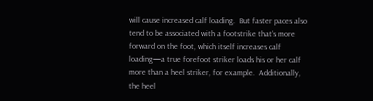will cause increased calf loading.  But faster paces also tend to be associated with a footstrike that’s more forward on the foot, which itself increases calf loading—a true forefoot striker loads his or her calf more than a heel striker, for example.  Additionally, the heel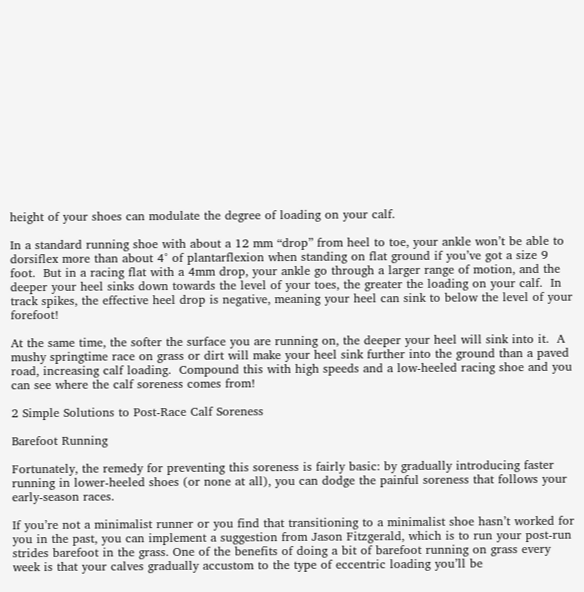height of your shoes can modulate the degree of loading on your calf.

In a standard running shoe with about a 12 mm “drop” from heel to toe, your ankle won’t be able to dorsiflex more than about 4° of plantarflexion when standing on flat ground if you’ve got a size 9 foot.  But in a racing flat with a 4mm drop, your ankle go through a larger range of motion, and the deeper your heel sinks down towards the level of your toes, the greater the loading on your calf.  In track spikes, the effective heel drop is negative, meaning your heel can sink to below the level of your forefoot!

At the same time, the softer the surface you are running on, the deeper your heel will sink into it.  A mushy springtime race on grass or dirt will make your heel sink further into the ground than a paved road, increasing calf loading.  Compound this with high speeds and a low-heeled racing shoe and you can see where the calf soreness comes from!

2 Simple Solutions to Post-Race Calf Soreness

Barefoot Running

Fortunately, the remedy for preventing this soreness is fairly basic: by gradually introducing faster running in lower-heeled shoes (or none at all), you can dodge the painful soreness that follows your early-season races.

If you’re not a minimalist runner or you find that transitioning to a minimalist shoe hasn’t worked for you in the past, you can implement a suggestion from Jason Fitzgerald, which is to run your post-run strides barefoot in the grass. One of the benefits of doing a bit of barefoot running on grass every week is that your calves gradually accustom to the type of eccentric loading you’ll be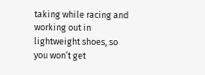taking while racing and working out in lightweight shoes, so you won’t get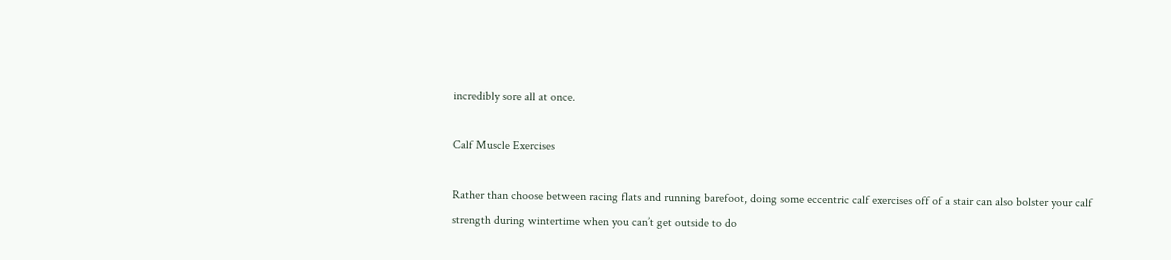incredibly sore all at once.

Calf Muscle Exercises

Rather than choose between racing flats and running barefoot, doing some eccentric calf exercises off of a stair can also bolster your calf strength during wintertime when you can’t get outside to do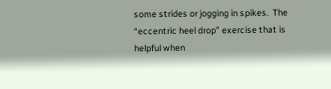some strides or jogging in spikes.  The “eccentric heel drop” exercise that is helpful when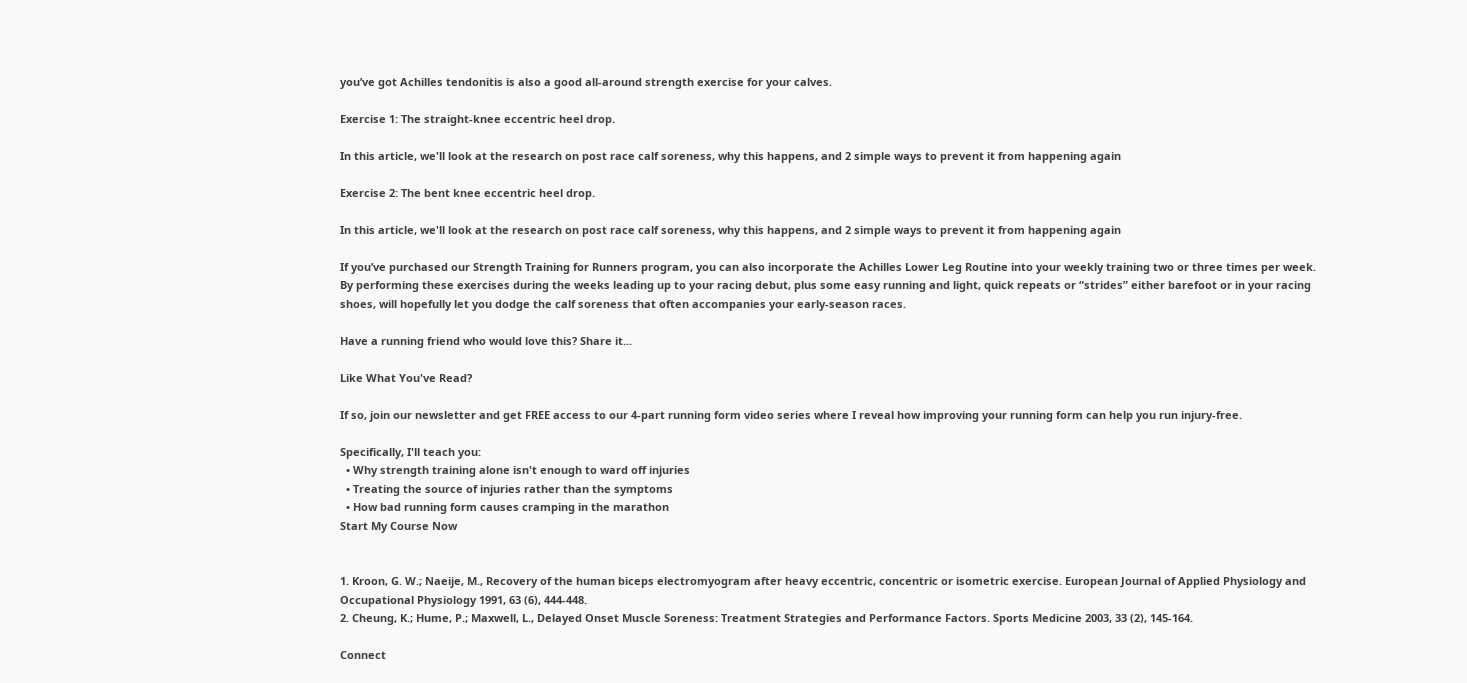you’ve got Achilles tendonitis is also a good all-around strength exercise for your calves.

Exercise 1: The straight-knee eccentric heel drop.

In this article, we'll look at the research on post race calf soreness, why this happens, and 2 simple ways to prevent it from happening again

Exercise 2: The bent knee eccentric heel drop.

In this article, we'll look at the research on post race calf soreness, why this happens, and 2 simple ways to prevent it from happening again

If you’ve purchased our Strength Training for Runners program, you can also incorporate the Achilles Lower Leg Routine into your weekly training two or three times per week. By performing these exercises during the weeks leading up to your racing debut, plus some easy running and light, quick repeats or “strides” either barefoot or in your racing shoes, will hopefully let you dodge the calf soreness that often accompanies your early-season races.

Have a running friend who would love this? Share it...

Like What You've Read?

If so, join our newsletter and get FREE access to our 4-part running form video series where I reveal how improving your running form can help you run injury-free.

Specifically, I'll teach you:
  • Why strength training alone isn't enough to ward off injuries
  • Treating the source of injuries rather than the symptoms
  • How bad running form causes cramping in the marathon
Start My Course Now


1. Kroon, G. W.; Naeije, M., Recovery of the human biceps electromyogram after heavy eccentric, concentric or isometric exercise. European Journal of Applied Physiology and Occupational Physiology 1991, 63 (6), 444-448.
2. Cheung, K.; Hume, P.; Maxwell, L., Delayed Onset Muscle Soreness: Treatment Strategies and Performance Factors. Sports Medicine 2003, 33 (2), 145-164.

Connect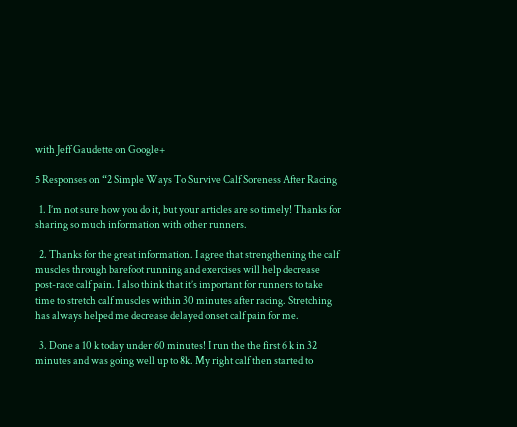with Jeff Gaudette on Google+

5 Responses on “2 Simple Ways To Survive Calf Soreness After Racing

  1. I’m not sure how you do it, but your articles are so timely! Thanks for sharing so much information with other runners.

  2. Thanks for the great information. I agree that strengthening the calf muscles through barefoot running and exercises will help decrease post-race calf pain. I also think that it’s important for runners to take time to stretch calf muscles within 30 minutes after racing. Stretching has always helped me decrease delayed onset calf pain for me.

  3. Done a 10 k today under 60 minutes! I run the the first 6 k in 32 minutes and was going well up to 8k. My right calf then started to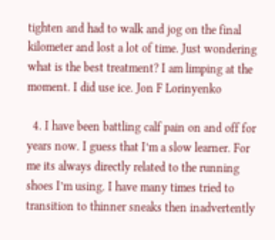tighten and had to walk and jog on the final kilometer and lost a lot of time. Just wondering what is the best treatment? I am limping at the moment. I did use ice. Jon F Lorinyenko

  4. I have been battling calf pain on and off for years now. I guess that I’m a slow learner. For me its always directly related to the running shoes I’m using. I have many times tried to transition to thinner sneaks then inadvertently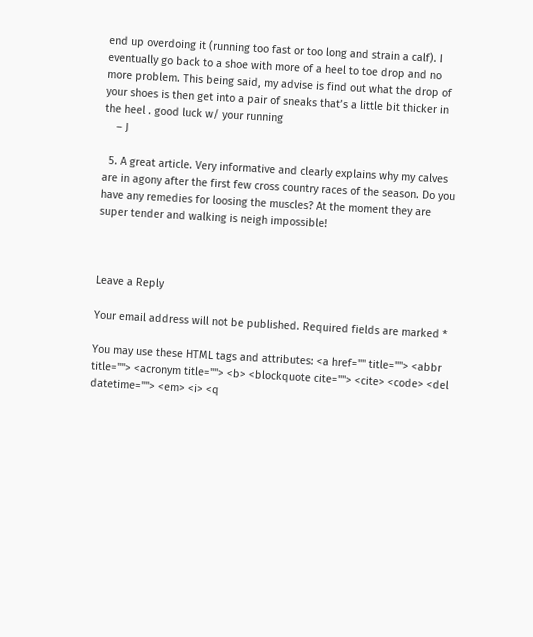end up overdoing it (running too fast or too long and strain a calf). I eventually go back to a shoe with more of a heel to toe drop and no more problem. This being said, my advise is find out what the drop of your shoes is then get into a pair of sneaks that’s a little bit thicker in the heel . good luck w/ your running
    – J

  5. A great article. Very informative and clearly explains why my calves are in agony after the first few cross country races of the season. Do you have any remedies for loosing the muscles? At the moment they are super tender and walking is neigh impossible!



Leave a Reply

Your email address will not be published. Required fields are marked *

You may use these HTML tags and attributes: <a href="" title=""> <abbr title=""> <acronym title=""> <b> <blockquote cite=""> <cite> <code> <del datetime=""> <em> <i> <q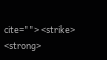cite=""> <strike> <strong>